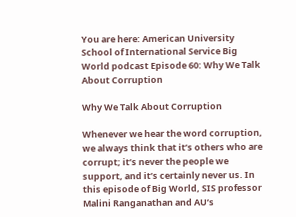You are here: American University School of International Service Big World podcast Episode 60: Why We Talk About Corruption

Why We Talk About Corruption

Whenever we hear the word corruption, we always think that it’s others who are corrupt; it’s never the people we support, and it’s certainly never us. In this episode of Big World, SIS professor Malini Ranganathan and AU’s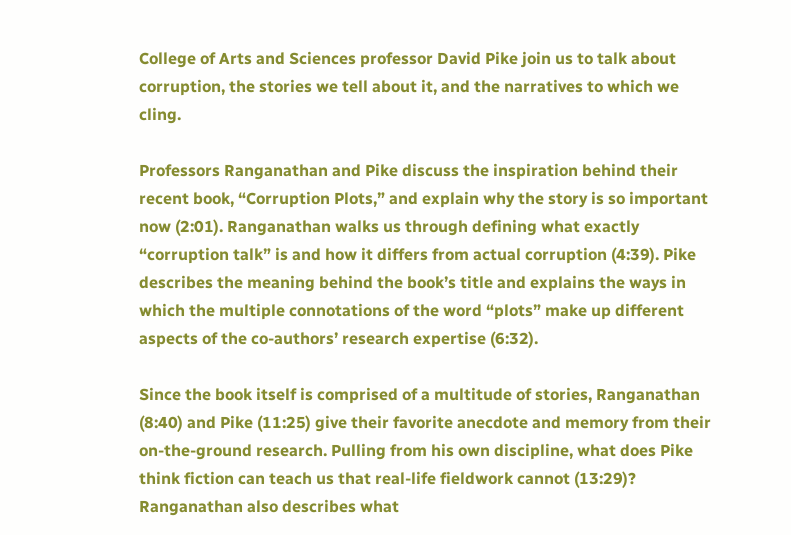College of Arts and Sciences professor David Pike join us to talk about corruption, the stories we tell about it, and the narratives to which we cling.

Professors Ranganathan and Pike discuss the inspiration behind their recent book, “Corruption Plots,” and explain why the story is so important now (2:01). Ranganathan walks us through defining what exactly “corruption talk” is and how it differs from actual corruption (4:39). Pike describes the meaning behind the book’s title and explains the ways in which the multiple connotations of the word “plots” make up different aspects of the co-authors’ research expertise (6:32).

Since the book itself is comprised of a multitude of stories, Ranganathan (8:40) and Pike (11:25) give their favorite anecdote and memory from their on-the-ground research. Pulling from his own discipline, what does Pike think fiction can teach us that real-life fieldwork cannot (13:29)? Ranganathan also describes what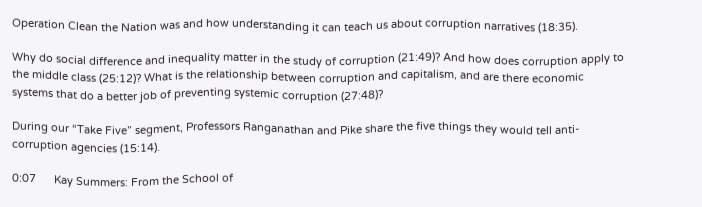Operation Clean the Nation was and how understanding it can teach us about corruption narratives (18:35).

Why do social difference and inequality matter in the study of corruption (21:49)? And how does corruption apply to the middle class (25:12)? What is the relationship between corruption and capitalism, and are there economic systems that do a better job of preventing systemic corruption (27:48)?

During our “Take Five” segment, Professors Ranganathan and Pike share the five things they would tell anti-corruption agencies (15:14).

0:07      Kay Summers: From the School of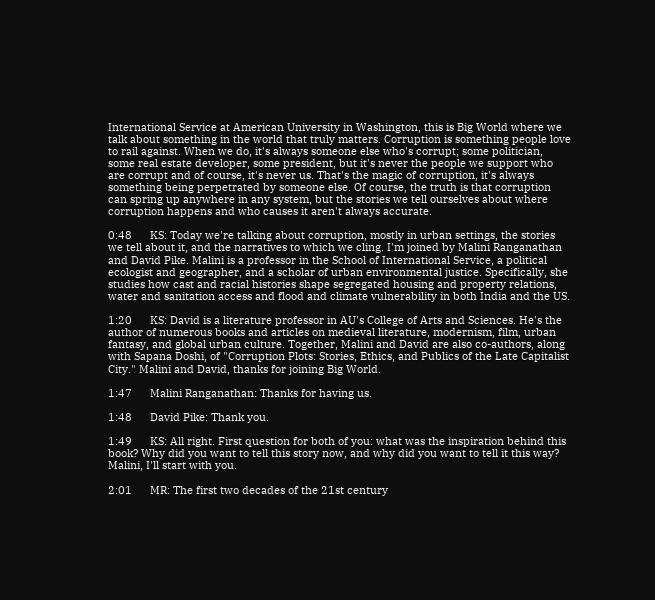International Service at American University in Washington, this is Big World where we talk about something in the world that truly matters. Corruption is something people love to rail against. When we do, it's always someone else who's corrupt; some politician, some real estate developer, some president, but it's never the people we support who are corrupt and of course, it's never us. That's the magic of corruption, it's always something being perpetrated by someone else. Of course, the truth is that corruption can spring up anywhere in any system, but the stories we tell ourselves about where corruption happens and who causes it aren't always accurate.

0:48      KS: Today we're talking about corruption, mostly in urban settings, the stories we tell about it, and the narratives to which we cling. I'm joined by Malini Ranganathan and David Pike. Malini is a professor in the School of International Service, a political ecologist and geographer, and a scholar of urban environmental justice. Specifically, she studies how cast and racial histories shape segregated housing and property relations, water and sanitation access and flood and climate vulnerability in both India and the US.

1:20      KS: David is a literature professor in AU's College of Arts and Sciences. He's the author of numerous books and articles on medieval literature, modernism, film, urban fantasy, and global urban culture. Together, Malini and David are also co-authors, along with Sapana Doshi, of "Corruption Plots: Stories, Ethics, and Publics of the Late Capitalist City." Malini and David, thanks for joining Big World.

1:47      Malini Ranganathan: Thanks for having us.

1:48      David Pike: Thank you.

1:49      KS: All right. First question for both of you: what was the inspiration behind this book? Why did you want to tell this story now, and why did you want to tell it this way? Malini, I'll start with you.

2:01      MR: The first two decades of the 21st century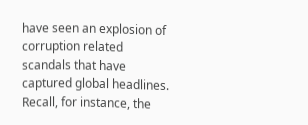have seen an explosion of corruption related scandals that have captured global headlines. Recall, for instance, the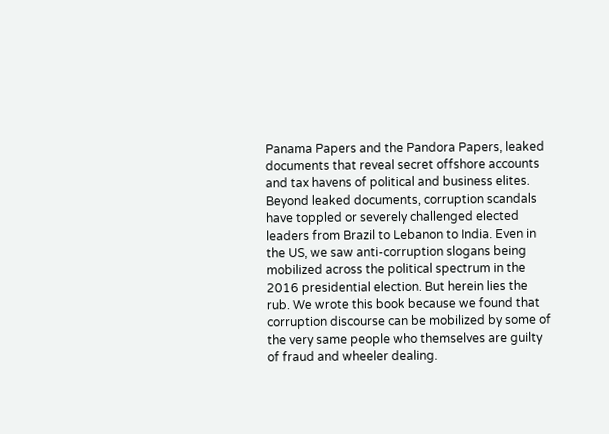Panama Papers and the Pandora Papers, leaked documents that reveal secret offshore accounts and tax havens of political and business elites. Beyond leaked documents, corruption scandals have toppled or severely challenged elected leaders from Brazil to Lebanon to India. Even in the US, we saw anti-corruption slogans being mobilized across the political spectrum in the 2016 presidential election. But herein lies the rub. We wrote this book because we found that corruption discourse can be mobilized by some of the very same people who themselves are guilty of fraud and wheeler dealing.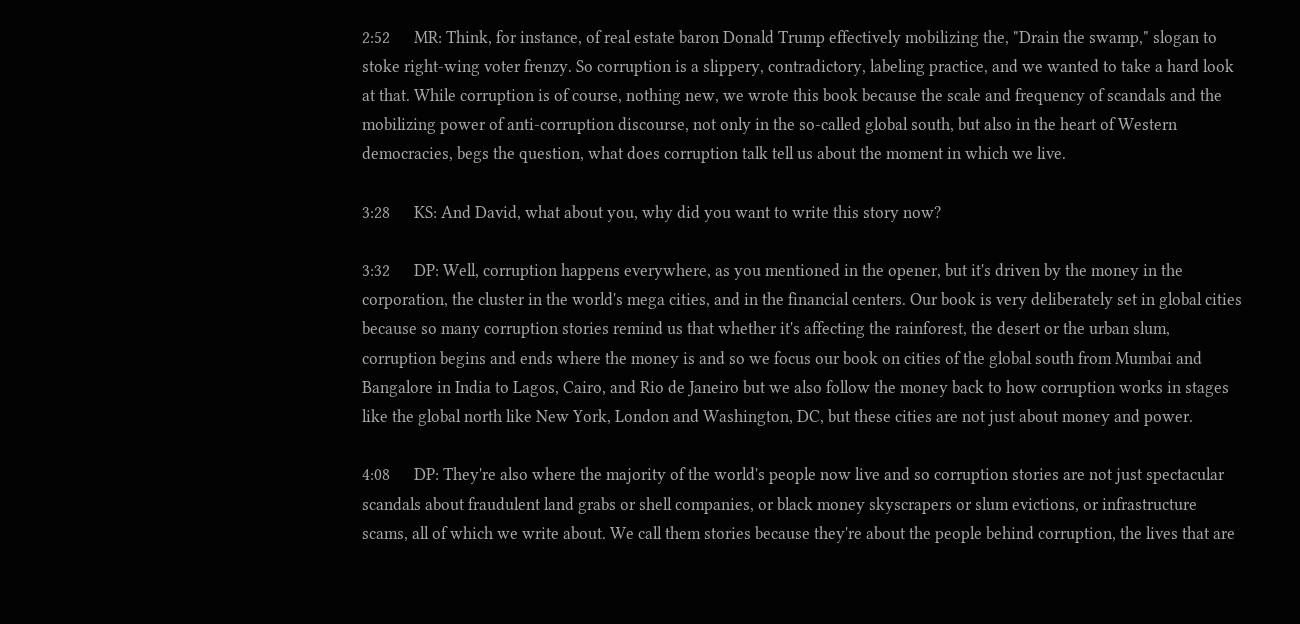2:52      MR: Think, for instance, of real estate baron Donald Trump effectively mobilizing the, "Drain the swamp," slogan to stoke right-wing voter frenzy. So corruption is a slippery, contradictory, labeling practice, and we wanted to take a hard look at that. While corruption is of course, nothing new, we wrote this book because the scale and frequency of scandals and the mobilizing power of anti-corruption discourse, not only in the so-called global south, but also in the heart of Western democracies, begs the question, what does corruption talk tell us about the moment in which we live.

3:28      KS: And David, what about you, why did you want to write this story now?

3:32      DP: Well, corruption happens everywhere, as you mentioned in the opener, but it's driven by the money in the corporation, the cluster in the world's mega cities, and in the financial centers. Our book is very deliberately set in global cities because so many corruption stories remind us that whether it's affecting the rainforest, the desert or the urban slum, corruption begins and ends where the money is and so we focus our book on cities of the global south from Mumbai and Bangalore in India to Lagos, Cairo, and Rio de Janeiro but we also follow the money back to how corruption works in stages like the global north like New York, London and Washington, DC, but these cities are not just about money and power.

4:08      DP: They're also where the majority of the world's people now live and so corruption stories are not just spectacular scandals about fraudulent land grabs or shell companies, or black money skyscrapers or slum evictions, or infrastructure scams, all of which we write about. We call them stories because they're about the people behind corruption, the lives that are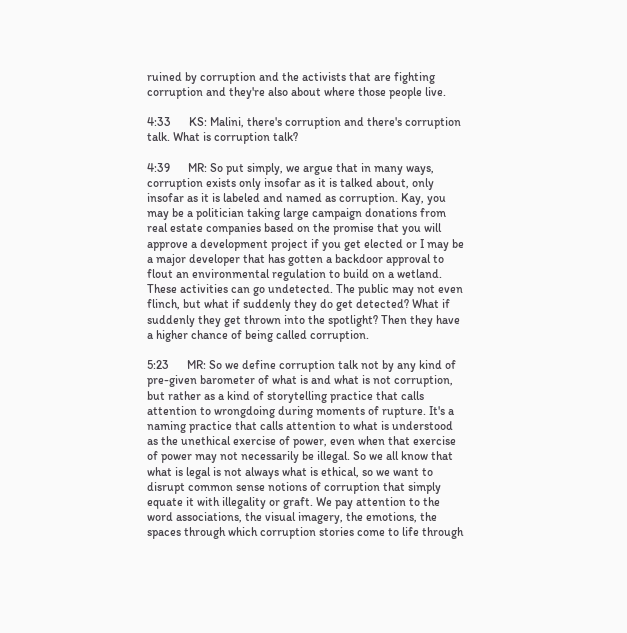ruined by corruption and the activists that are fighting corruption and they're also about where those people live.

4:33      KS: Malini, there's corruption and there's corruption talk. What is corruption talk?

4:39      MR: So put simply, we argue that in many ways, corruption exists only insofar as it is talked about, only insofar as it is labeled and named as corruption. Kay, you may be a politician taking large campaign donations from real estate companies based on the promise that you will approve a development project if you get elected or I may be a major developer that has gotten a backdoor approval to flout an environmental regulation to build on a wetland. These activities can go undetected. The public may not even flinch, but what if suddenly they do get detected? What if suddenly they get thrown into the spotlight? Then they have a higher chance of being called corruption.

5:23      MR: So we define corruption talk not by any kind of pre-given barometer of what is and what is not corruption, but rather as a kind of storytelling practice that calls attention to wrongdoing during moments of rupture. It's a naming practice that calls attention to what is understood as the unethical exercise of power, even when that exercise of power may not necessarily be illegal. So we all know that what is legal is not always what is ethical, so we want to disrupt common sense notions of corruption that simply equate it with illegality or graft. We pay attention to the word associations, the visual imagery, the emotions, the spaces through which corruption stories come to life through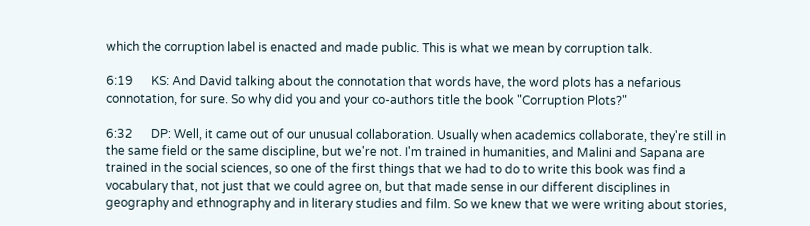which the corruption label is enacted and made public. This is what we mean by corruption talk.

6:19      KS: And David talking about the connotation that words have, the word plots has a nefarious connotation, for sure. So why did you and your co-authors title the book "Corruption Plots?"

6:32      DP: Well, it came out of our unusual collaboration. Usually when academics collaborate, they're still in the same field or the same discipline, but we're not. I'm trained in humanities, and Malini and Sapana are trained in the social sciences, so one of the first things that we had to do to write this book was find a vocabulary that, not just that we could agree on, but that made sense in our different disciplines in geography and ethnography and in literary studies and film. So we knew that we were writing about stories,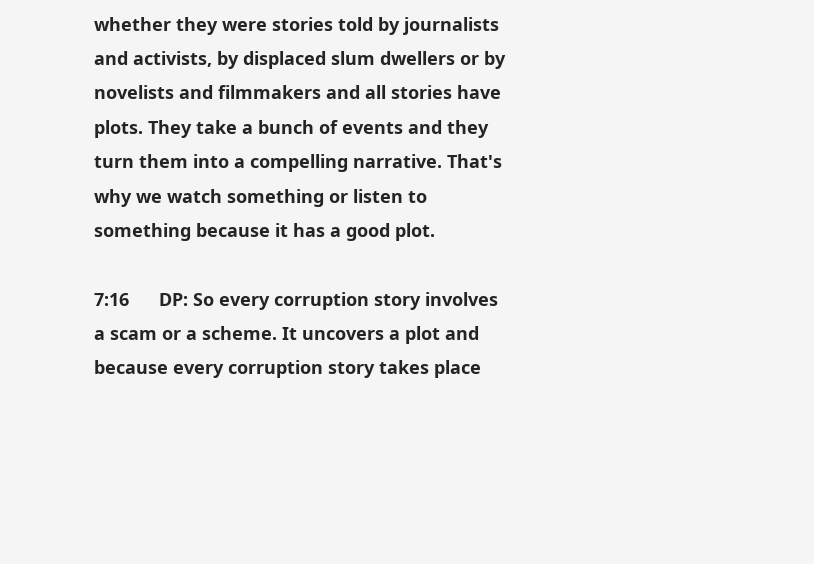whether they were stories told by journalists and activists, by displaced slum dwellers or by novelists and filmmakers and all stories have plots. They take a bunch of events and they turn them into a compelling narrative. That's why we watch something or listen to something because it has a good plot.

7:16      DP: So every corruption story involves a scam or a scheme. It uncovers a plot and because every corruption story takes place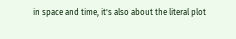in space and time, it's also about the literal plot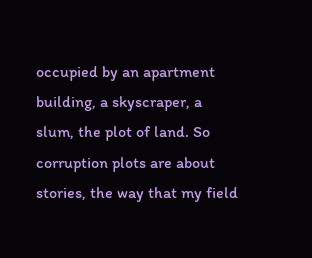occupied by an apartment building, a skyscraper, a slum, the plot of land. So corruption plots are about stories, the way that my field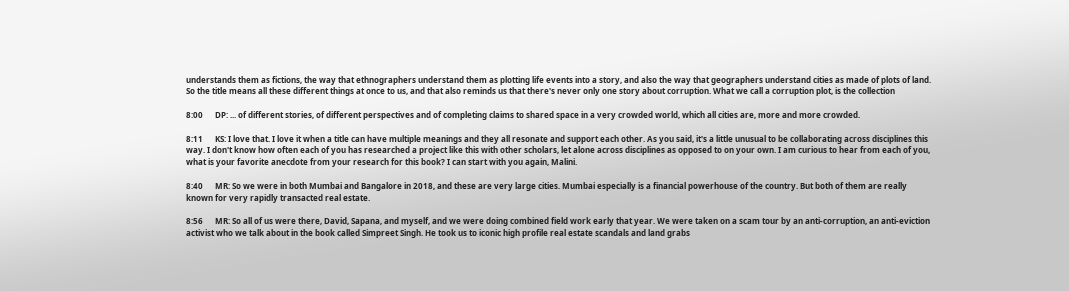understands them as fictions, the way that ethnographers understand them as plotting life events into a story, and also the way that geographers understand cities as made of plots of land. So the title means all these different things at once to us, and that also reminds us that there's never only one story about corruption. What we call a corruption plot, is the collection

8:00      DP: ... of different stories, of different perspectives and of completing claims to shared space in a very crowded world, which all cities are, more and more crowded.

8:11      KS: I love that. I love it when a title can have multiple meanings and they all resonate and support each other. As you said, it's a little unusual to be collaborating across disciplines this way. I don't know how often each of you has researched a project like this with other scholars, let alone across disciplines as opposed to on your own. I am curious to hear from each of you, what is your favorite anecdote from your research for this book? I can start with you again, Malini.

8:40      MR: So we were in both Mumbai and Bangalore in 2018, and these are very large cities. Mumbai especially is a financial powerhouse of the country. But both of them are really known for very rapidly transacted real estate.

8:56      MR: So all of us were there, David, Sapana, and myself, and we were doing combined field work early that year. We were taken on a scam tour by an anti-corruption, an anti-eviction activist who we talk about in the book called Simpreet Singh. He took us to iconic high profile real estate scandals and land grabs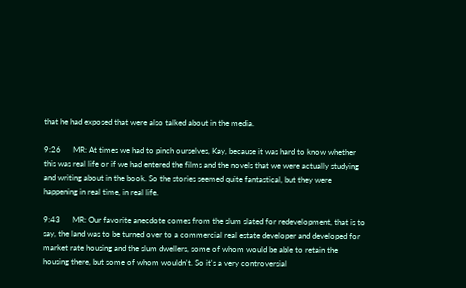that he had exposed that were also talked about in the media.

9:26      MR: At times we had to pinch ourselves, Kay, because it was hard to know whether this was real life or if we had entered the films and the novels that we were actually studying and writing about in the book. So the stories seemed quite fantastical, but they were happening in real time, in real life.

9:43      MR: Our favorite anecdote comes from the slum slated for redevelopment, that is to say, the land was to be turned over to a commercial real estate developer and developed for market rate housing and the slum dwellers, some of whom would be able to retain the housing there, but some of whom wouldn't. So it's a very controversial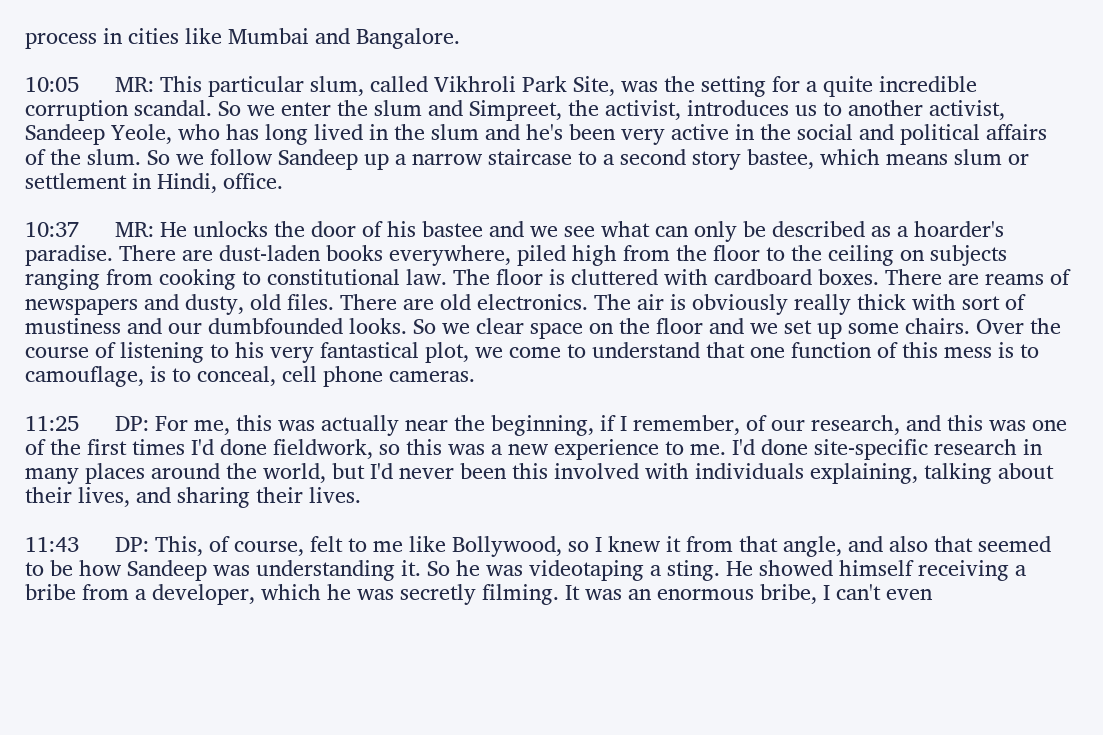process in cities like Mumbai and Bangalore.

10:05      MR: This particular slum, called Vikhroli Park Site, was the setting for a quite incredible corruption scandal. So we enter the slum and Simpreet, the activist, introduces us to another activist, Sandeep Yeole, who has long lived in the slum and he's been very active in the social and political affairs of the slum. So we follow Sandeep up a narrow staircase to a second story bastee, which means slum or settlement in Hindi, office.

10:37      MR: He unlocks the door of his bastee and we see what can only be described as a hoarder's paradise. There are dust-laden books everywhere, piled high from the floor to the ceiling on subjects ranging from cooking to constitutional law. The floor is cluttered with cardboard boxes. There are reams of newspapers and dusty, old files. There are old electronics. The air is obviously really thick with sort of mustiness and our dumbfounded looks. So we clear space on the floor and we set up some chairs. Over the course of listening to his very fantastical plot, we come to understand that one function of this mess is to camouflage, is to conceal, cell phone cameras.

11:25      DP: For me, this was actually near the beginning, if I remember, of our research, and this was one of the first times I'd done fieldwork, so this was a new experience to me. I'd done site-specific research in many places around the world, but I'd never been this involved with individuals explaining, talking about their lives, and sharing their lives.

11:43      DP: This, of course, felt to me like Bollywood, so I knew it from that angle, and also that seemed to be how Sandeep was understanding it. So he was videotaping a sting. He showed himself receiving a bribe from a developer, which he was secretly filming. It was an enormous bribe, I can't even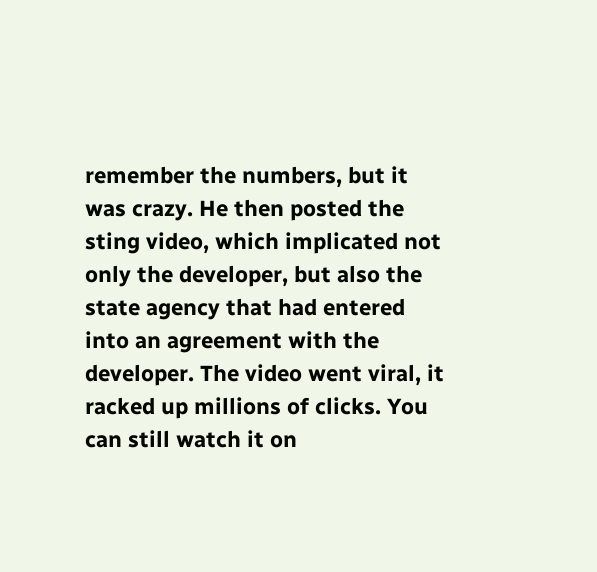remember the numbers, but it was crazy. He then posted the sting video, which implicated not only the developer, but also the state agency that had entered into an agreement with the developer. The video went viral, it racked up millions of clicks. You can still watch it on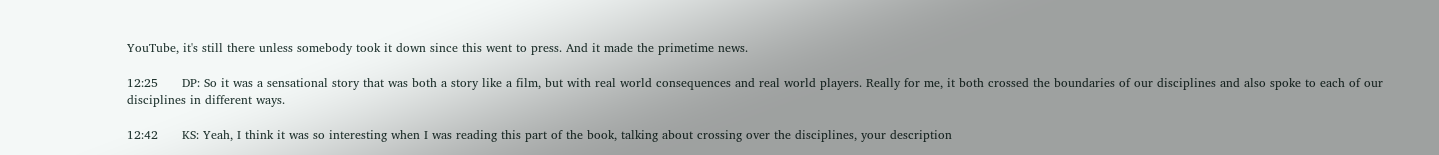YouTube, it's still there unless somebody took it down since this went to press. And it made the primetime news.

12:25      DP: So it was a sensational story that was both a story like a film, but with real world consequences and real world players. Really for me, it both crossed the boundaries of our disciplines and also spoke to each of our disciplines in different ways.

12:42      KS: Yeah, I think it was so interesting when I was reading this part of the book, talking about crossing over the disciplines, your description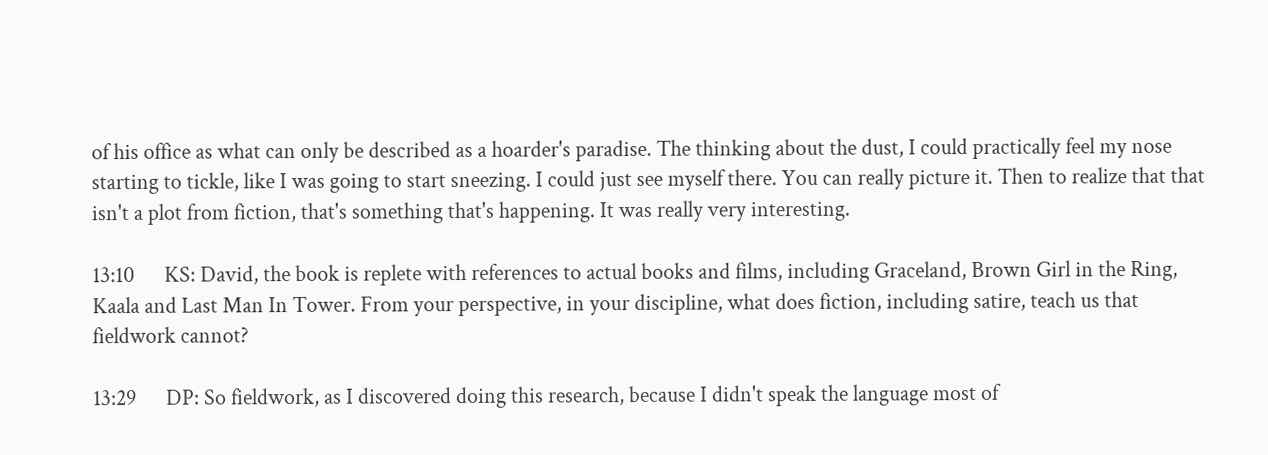of his office as what can only be described as a hoarder's paradise. The thinking about the dust, I could practically feel my nose starting to tickle, like I was going to start sneezing. I could just see myself there. You can really picture it. Then to realize that that isn't a plot from fiction, that's something that's happening. It was really very interesting.

13:10      KS: David, the book is replete with references to actual books and films, including Graceland, Brown Girl in the Ring, Kaala and Last Man In Tower. From your perspective, in your discipline, what does fiction, including satire, teach us that fieldwork cannot?

13:29      DP: So fieldwork, as I discovered doing this research, because I didn't speak the language most of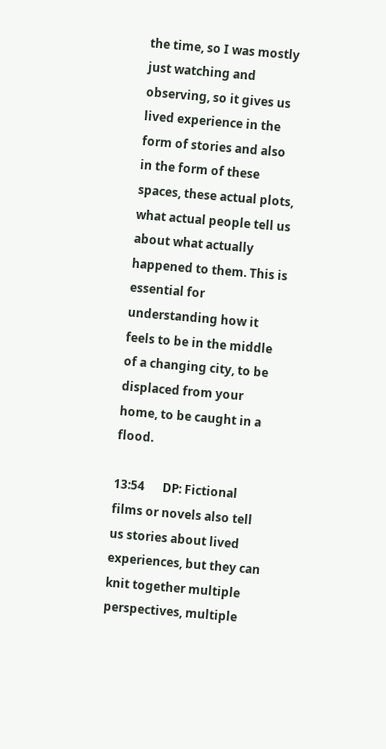the time, so I was mostly just watching and observing, so it gives us lived experience in the form of stories and also in the form of these spaces, these actual plots, what actual people tell us about what actually happened to them. This is essential for understanding how it feels to be in the middle of a changing city, to be displaced from your home, to be caught in a flood.

13:54      DP: Fictional films or novels also tell us stories about lived experiences, but they can knit together multiple perspectives, multiple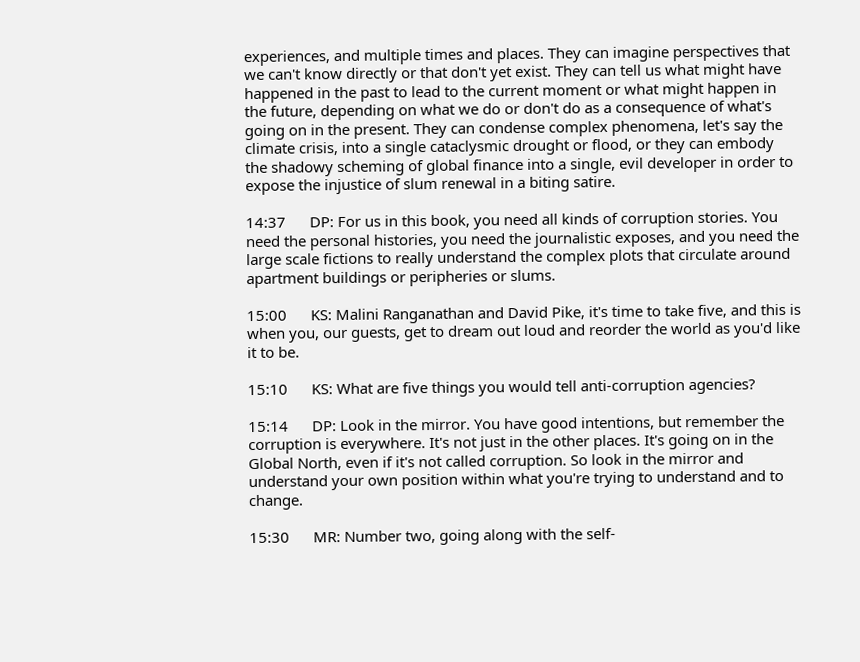experiences, and multiple times and places. They can imagine perspectives that we can't know directly or that don't yet exist. They can tell us what might have happened in the past to lead to the current moment or what might happen in the future, depending on what we do or don't do as a consequence of what's going on in the present. They can condense complex phenomena, let's say the climate crisis, into a single cataclysmic drought or flood, or they can embody the shadowy scheming of global finance into a single, evil developer in order to expose the injustice of slum renewal in a biting satire.

14:37      DP: For us in this book, you need all kinds of corruption stories. You need the personal histories, you need the journalistic exposes, and you need the large scale fictions to really understand the complex plots that circulate around apartment buildings or peripheries or slums.

15:00      KS: Malini Ranganathan and David Pike, it's time to take five, and this is when you, our guests, get to dream out loud and reorder the world as you'd like it to be.

15:10      KS: What are five things you would tell anti-corruption agencies?

15:14      DP: Look in the mirror. You have good intentions, but remember the corruption is everywhere. It's not just in the other places. It's going on in the Global North, even if it's not called corruption. So look in the mirror and understand your own position within what you're trying to understand and to change.

15:30      MR: Number two, going along with the self-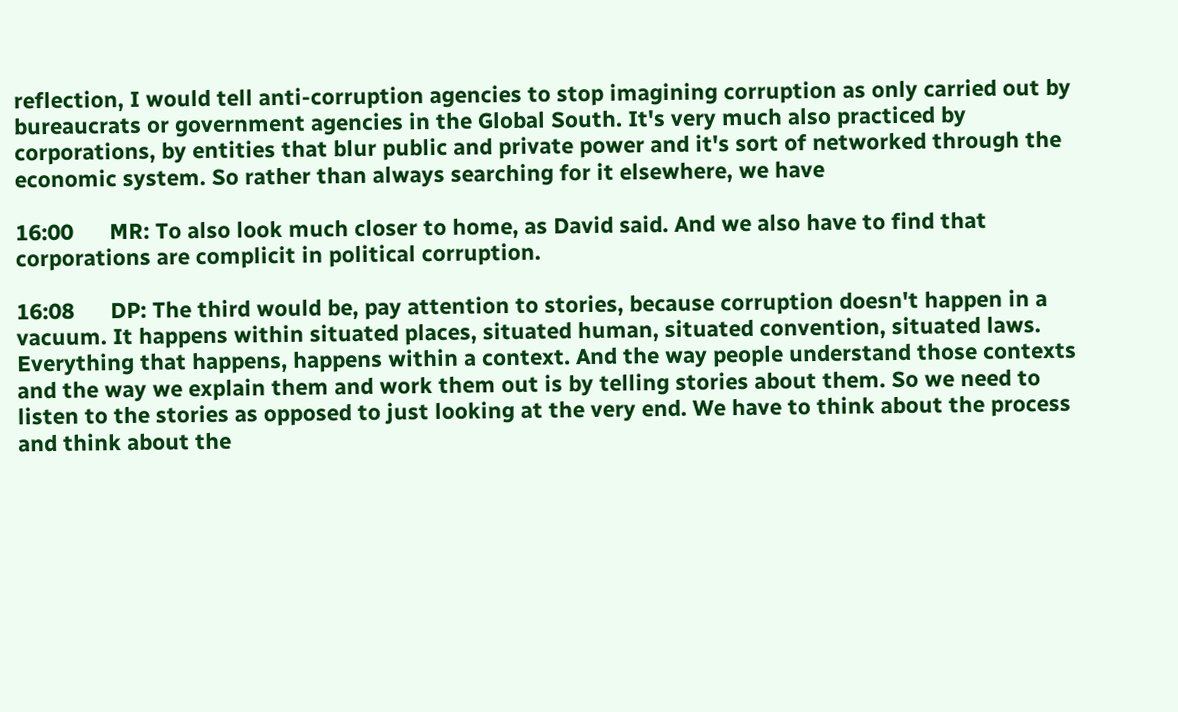reflection, I would tell anti-corruption agencies to stop imagining corruption as only carried out by bureaucrats or government agencies in the Global South. It's very much also practiced by corporations, by entities that blur public and private power and it's sort of networked through the economic system. So rather than always searching for it elsewhere, we have

16:00      MR: To also look much closer to home, as David said. And we also have to find that corporations are complicit in political corruption.

16:08      DP: The third would be, pay attention to stories, because corruption doesn't happen in a vacuum. It happens within situated places, situated human, situated convention, situated laws. Everything that happens, happens within a context. And the way people understand those contexts and the way we explain them and work them out is by telling stories about them. So we need to listen to the stories as opposed to just looking at the very end. We have to think about the process and think about the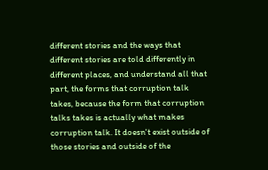different stories and the ways that different stories are told differently in different places, and understand all that part, the forms that corruption talk takes, because the form that corruption talks takes is actually what makes corruption talk. It doesn't exist outside of those stories and outside of the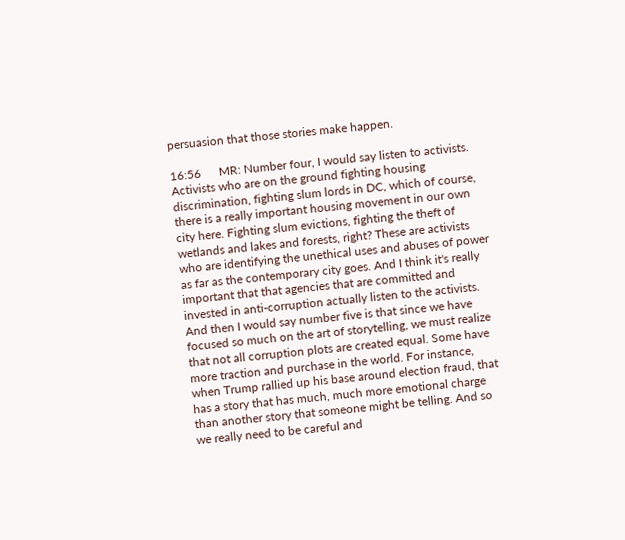persuasion that those stories make happen.

16:56      MR: Number four, I would say listen to activists. Activists who are on the ground fighting housing discrimination, fighting slum lords in DC, which of course, there is a really important housing movement in our own city here. Fighting slum evictions, fighting the theft of wetlands and lakes and forests, right? These are activists who are identifying the unethical uses and abuses of power as far as the contemporary city goes. And I think it's really important that that agencies that are committed and invested in anti-corruption actually listen to the activists. And then I would say number five is that since we have focused so much on the art of storytelling, we must realize that not all corruption plots are created equal. Some have more traction and purchase in the world. For instance, when Trump rallied up his base around election fraud, that has a story that has much, much more emotional charge than another story that someone might be telling. And so we really need to be careful and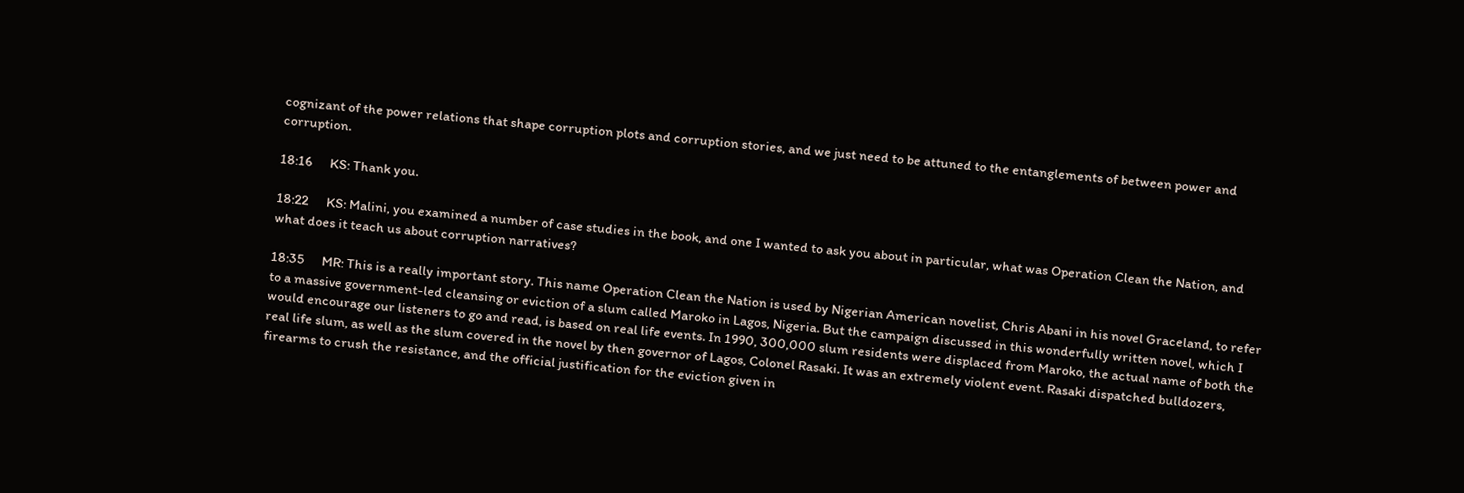cognizant of the power relations that shape corruption plots and corruption stories, and we just need to be attuned to the entanglements of between power and corruption.

18:16      KS: Thank you.

18:22      KS: Malini, you examined a number of case studies in the book, and one I wanted to ask you about in particular, what was Operation Clean the Nation, and what does it teach us about corruption narratives?

18:35      MR: This is a really important story. This name Operation Clean the Nation is used by Nigerian American novelist, Chris Abani in his novel Graceland, to refer to a massive government-led cleansing or eviction of a slum called Maroko in Lagos, Nigeria. But the campaign discussed in this wonderfully written novel, which I would encourage our listeners to go and read, is based on real life events. In 1990, 300,000 slum residents were displaced from Maroko, the actual name of both the real life slum, as well as the slum covered in the novel by then governor of Lagos, Colonel Rasaki. It was an extremely violent event. Rasaki dispatched bulldozers, firearms to crush the resistance, and the official justification for the eviction given in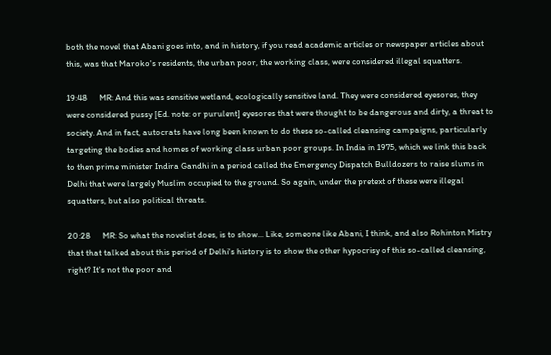both the novel that Abani goes into, and in history, if you read academic articles or newspaper articles about this, was that Maroko's residents, the urban poor, the working class, were considered illegal squatters.

19:48      MR: And this was sensitive wetland, ecologically sensitive land. They were considered eyesores, they were considered pussy [Ed. note: or purulent] eyesores that were thought to be dangerous and dirty, a threat to society. And in fact, autocrats have long been known to do these so-called cleansing campaigns, particularly targeting the bodies and homes of working class urban poor groups. In India in 1975, which we link this back to then prime minister Indira Gandhi in a period called the Emergency Dispatch Bulldozers to raise slums in Delhi that were largely Muslim occupied to the ground. So again, under the pretext of these were illegal squatters, but also political threats.

20:28      MR: So what the novelist does, is to show... Like, someone like Abani, I think, and also Rohinton Mistry that that talked about this period of Delhi's history is to show the other hypocrisy of this so-called cleansing, right? It's not the poor and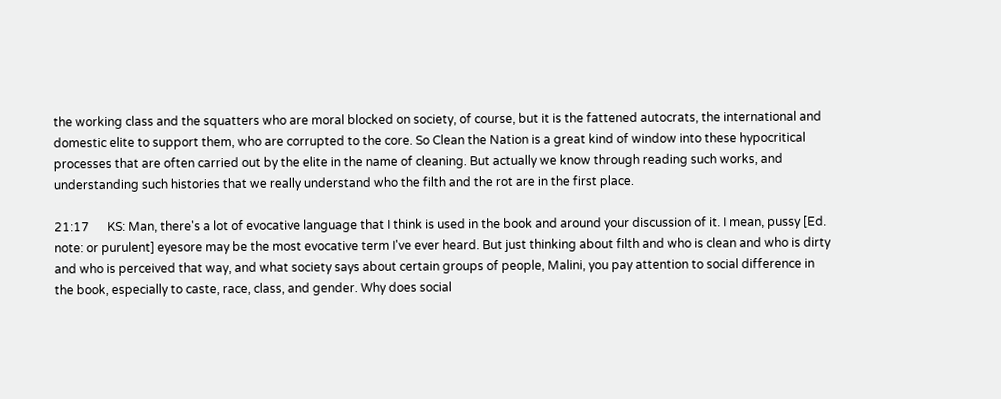the working class and the squatters who are moral blocked on society, of course, but it is the fattened autocrats, the international and domestic elite to support them, who are corrupted to the core. So Clean the Nation is a great kind of window into these hypocritical processes that are often carried out by the elite in the name of cleaning. But actually we know through reading such works, and understanding such histories that we really understand who the filth and the rot are in the first place.

21:17      KS: Man, there's a lot of evocative language that I think is used in the book and around your discussion of it. I mean, pussy [Ed. note: or purulent] eyesore may be the most evocative term I've ever heard. But just thinking about filth and who is clean and who is dirty and who is perceived that way, and what society says about certain groups of people, Malini, you pay attention to social difference in the book, especially to caste, race, class, and gender. Why does social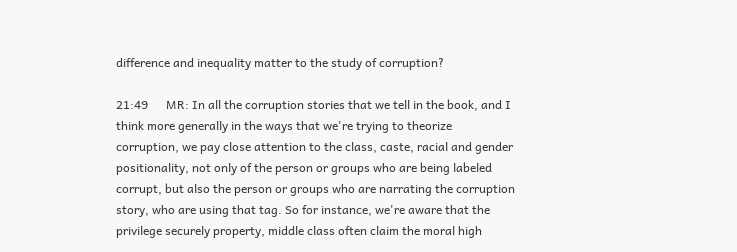difference and inequality matter to the study of corruption?

21:49      MR: In all the corruption stories that we tell in the book, and I think more generally in the ways that we're trying to theorize corruption, we pay close attention to the class, caste, racial and gender positionality, not only of the person or groups who are being labeled corrupt, but also the person or groups who are narrating the corruption story, who are using that tag. So for instance, we're aware that the privilege securely property, middle class often claim the moral high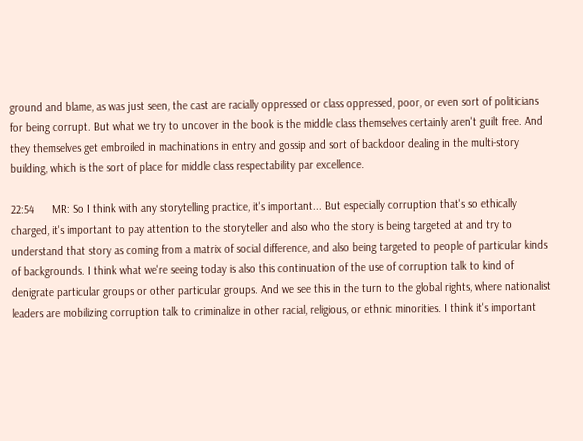ground and blame, as was just seen, the cast are racially oppressed or class oppressed, poor, or even sort of politicians for being corrupt. But what we try to uncover in the book is the middle class themselves certainly aren't guilt free. And they themselves get embroiled in machinations in entry and gossip and sort of backdoor dealing in the multi-story building, which is the sort of place for middle class respectability par excellence.

22:54      MR: So I think with any storytelling practice, it's important... But especially corruption that's so ethically charged, it's important to pay attention to the storyteller and also who the story is being targeted at and try to understand that story as coming from a matrix of social difference, and also being targeted to people of particular kinds of backgrounds. I think what we're seeing today is also this continuation of the use of corruption talk to kind of denigrate particular groups or other particular groups. And we see this in the turn to the global rights, where nationalist leaders are mobilizing corruption talk to criminalize in other racial, religious, or ethnic minorities. I think it's important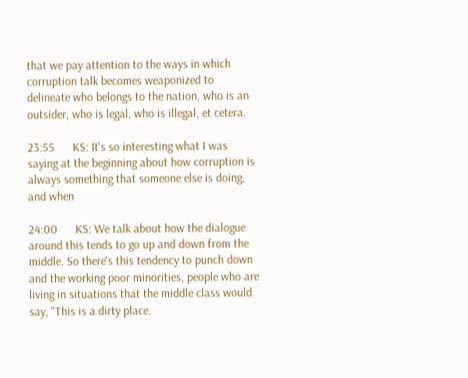that we pay attention to the ways in which corruption talk becomes weaponized to delineate who belongs to the nation, who is an outsider, who is legal, who is illegal, et cetera.

23:55      KS: It's so interesting what I was saying at the beginning about how corruption is always something that someone else is doing, and when

24:00      KS: We talk about how the dialogue around this tends to go up and down from the middle. So there's this tendency to punch down and the working poor minorities, people who are living in situations that the middle class would say, "This is a dirty place.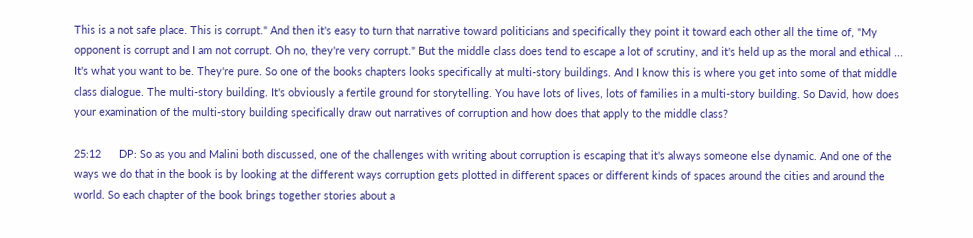This is a not safe place. This is corrupt." And then it's easy to turn that narrative toward politicians and specifically they point it toward each other all the time of, "My opponent is corrupt and I am not corrupt. Oh no, they're very corrupt." But the middle class does tend to escape a lot of scrutiny, and it's held up as the moral and ethical ... It's what you want to be. They're pure. So one of the books chapters looks specifically at multi-story buildings. And I know this is where you get into some of that middle class dialogue. The multi-story building. It's obviously a fertile ground for storytelling. You have lots of lives, lots of families in a multi-story building. So David, how does your examination of the multi-story building specifically draw out narratives of corruption and how does that apply to the middle class?

25:12      DP: So as you and Malini both discussed, one of the challenges with writing about corruption is escaping that it's always someone else dynamic. And one of the ways we do that in the book is by looking at the different ways corruption gets plotted in different spaces or different kinds of spaces around the cities and around the world. So each chapter of the book brings together stories about a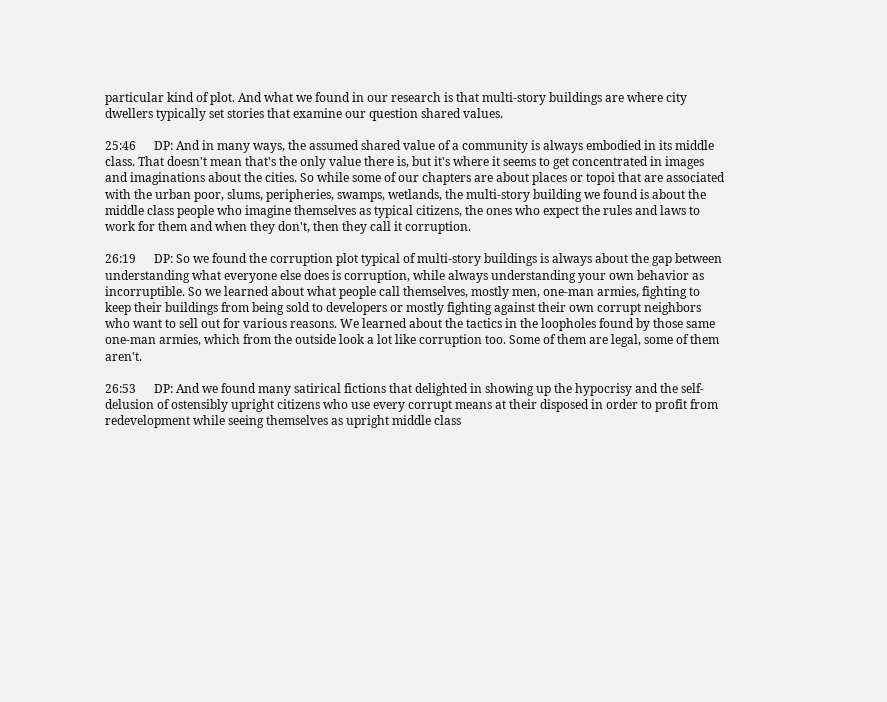particular kind of plot. And what we found in our research is that multi-story buildings are where city dwellers typically set stories that examine our question shared values.

25:46      DP: And in many ways, the assumed shared value of a community is always embodied in its middle class. That doesn't mean that's the only value there is, but it's where it seems to get concentrated in images and imaginations about the cities. So while some of our chapters are about places or topoi that are associated with the urban poor, slums, peripheries, swamps, wetlands, the multi-story building we found is about the middle class people who imagine themselves as typical citizens, the ones who expect the rules and laws to work for them and when they don't, then they call it corruption.

26:19      DP: So we found the corruption plot typical of multi-story buildings is always about the gap between understanding what everyone else does is corruption, while always understanding your own behavior as incorruptible. So we learned about what people call themselves, mostly men, one-man armies, fighting to keep their buildings from being sold to developers or mostly fighting against their own corrupt neighbors who want to sell out for various reasons. We learned about the tactics in the loopholes found by those same one-man armies, which from the outside look a lot like corruption too. Some of them are legal, some of them aren't.

26:53      DP: And we found many satirical fictions that delighted in showing up the hypocrisy and the self-delusion of ostensibly upright citizens who use every corrupt means at their disposed in order to profit from redevelopment while seeing themselves as upright middle class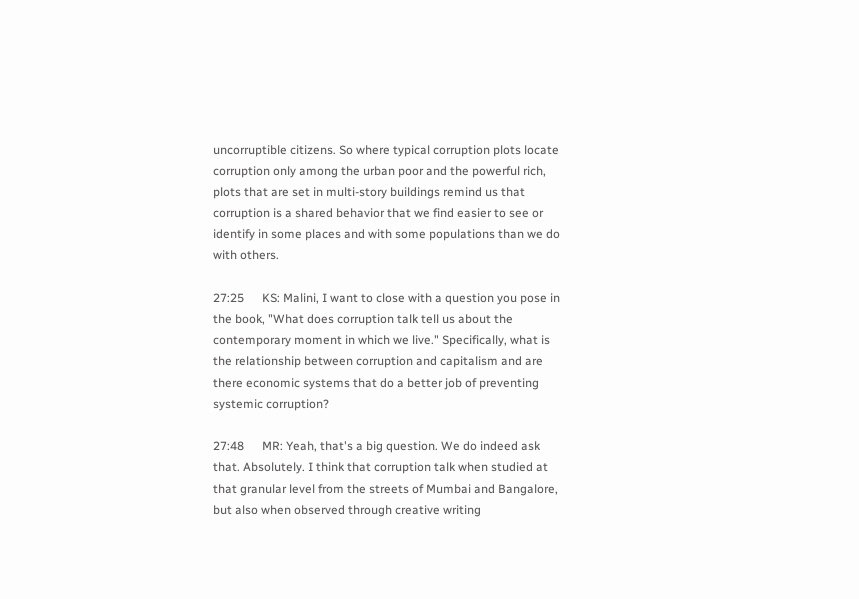uncorruptible citizens. So where typical corruption plots locate corruption only among the urban poor and the powerful rich, plots that are set in multi-story buildings remind us that corruption is a shared behavior that we find easier to see or identify in some places and with some populations than we do with others.

27:25      KS: Malini, I want to close with a question you pose in the book, "What does corruption talk tell us about the contemporary moment in which we live." Specifically, what is the relationship between corruption and capitalism and are there economic systems that do a better job of preventing systemic corruption?

27:48      MR: Yeah, that's a big question. We do indeed ask that. Absolutely. I think that corruption talk when studied at that granular level from the streets of Mumbai and Bangalore, but also when observed through creative writing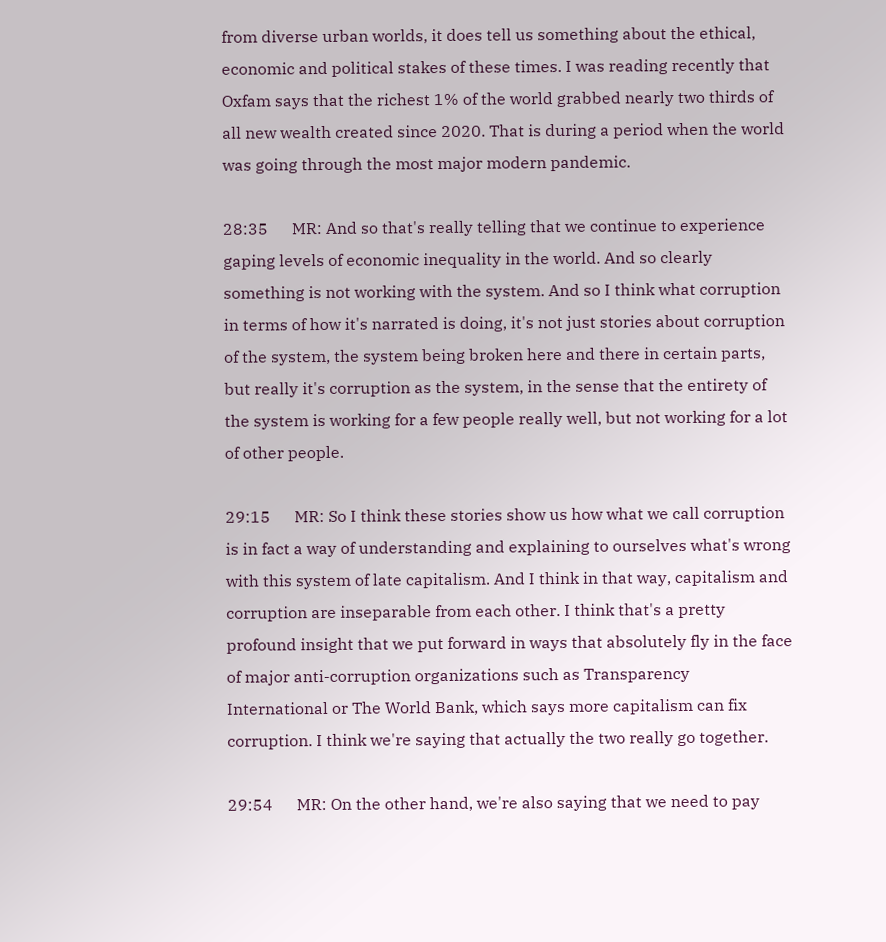from diverse urban worlds, it does tell us something about the ethical, economic and political stakes of these times. I was reading recently that Oxfam says that the richest 1% of the world grabbed nearly two thirds of all new wealth created since 2020. That is during a period when the world was going through the most major modern pandemic.

28:35      MR: And so that's really telling that we continue to experience gaping levels of economic inequality in the world. And so clearly something is not working with the system. And so I think what corruption in terms of how it's narrated is doing, it's not just stories about corruption of the system, the system being broken here and there in certain parts, but really it's corruption as the system, in the sense that the entirety of the system is working for a few people really well, but not working for a lot of other people.

29:15      MR: So I think these stories show us how what we call corruption is in fact a way of understanding and explaining to ourselves what's wrong with this system of late capitalism. And I think in that way, capitalism and corruption are inseparable from each other. I think that's a pretty profound insight that we put forward in ways that absolutely fly in the face of major anti-corruption organizations such as Transparency International or The World Bank, which says more capitalism can fix corruption. I think we're saying that actually the two really go together.

29:54      MR: On the other hand, we're also saying that we need to pay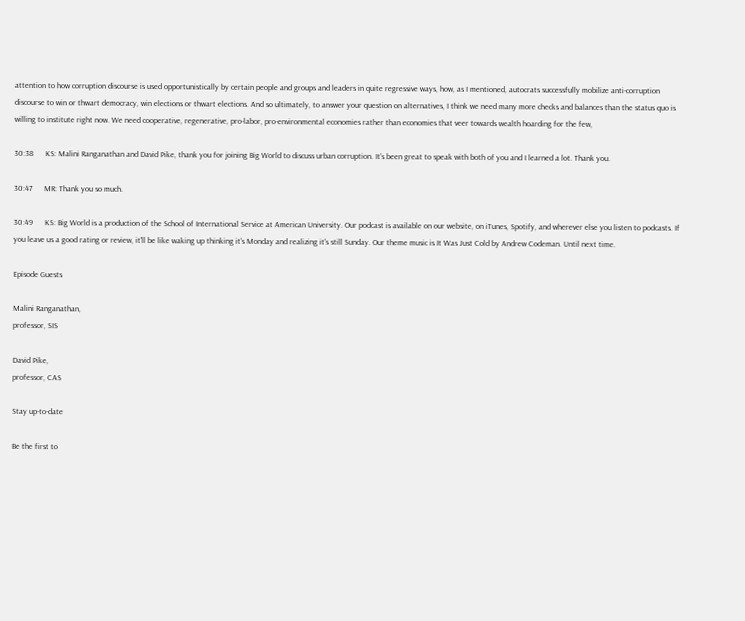attention to how corruption discourse is used opportunistically by certain people and groups and leaders in quite regressive ways, how, as I mentioned, autocrats successfully mobilize anti-corruption discourse to win or thwart democracy, win elections or thwart elections. And so ultimately, to answer your question on alternatives, I think we need many more checks and balances than the status quo is willing to institute right now. We need cooperative, regenerative, pro-labor, pro-environmental economies rather than economies that veer towards wealth hoarding for the few,

30:38      KS: Malini Ranganathan and David Pike, thank you for joining Big World to discuss urban corruption. It's been great to speak with both of you and I learned a lot. Thank you.

30:47      MR: Thank you so much.

30:49      KS: Big World is a production of the School of International Service at American University. Our podcast is available on our website, on iTunes, Spotify, and wherever else you listen to podcasts. If you leave us a good rating or review, it'll be like waking up thinking it's Monday and realizing it's still Sunday. Our theme music is It Was Just Cold by Andrew Codeman. Until next time.

Episode Guests

Malini Ranganathan,
professor, SIS

David Pike,
professor, CAS

Stay up-to-date

Be the first to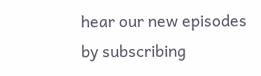hear our new episodes by subscribing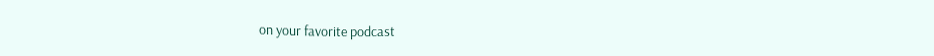on your favorite podcast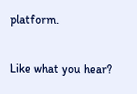platform.

Like what you hear?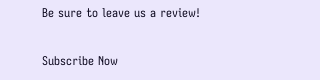Be sure to leave us a review!

Subscribe Now